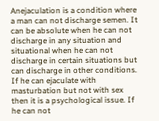Anejaculation is a condition where a man can not discharge semen. It can be absolute when he can not discharge in any situation and situational when he can not discharge in certain situations but can discharge in other conditions. If he can ejaculate with masturbation but not with sex then it is a psychological issue. If he can not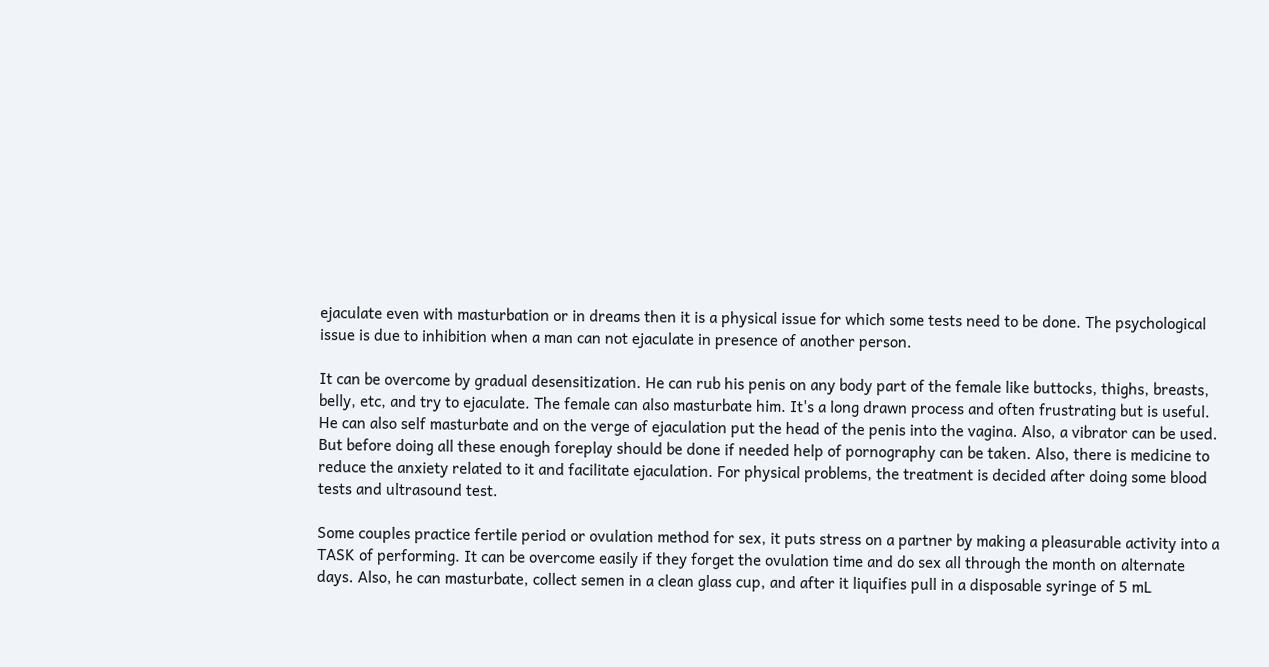ejaculate even with masturbation or in dreams then it is a physical issue for which some tests need to be done. The psychological issue is due to inhibition when a man can not ejaculate in presence of another person.

It can be overcome by gradual desensitization. He can rub his penis on any body part of the female like buttocks, thighs, breasts, belly, etc, and try to ejaculate. The female can also masturbate him. It's a long drawn process and often frustrating but is useful. He can also self masturbate and on the verge of ejaculation put the head of the penis into the vagina. Also, a vibrator can be used. But before doing all these enough foreplay should be done if needed help of pornography can be taken. Also, there is medicine to reduce the anxiety related to it and facilitate ejaculation. For physical problems, the treatment is decided after doing some blood tests and ultrasound test.

Some couples practice fertile period or ovulation method for sex, it puts stress on a partner by making a pleasurable activity into a TASK of performing. It can be overcome easily if they forget the ovulation time and do sex all through the month on alternate days. Also, he can masturbate, collect semen in a clean glass cup, and after it liquifies pull in a disposable syringe of 5 mL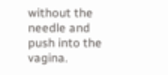without the needle and push into the vagina.